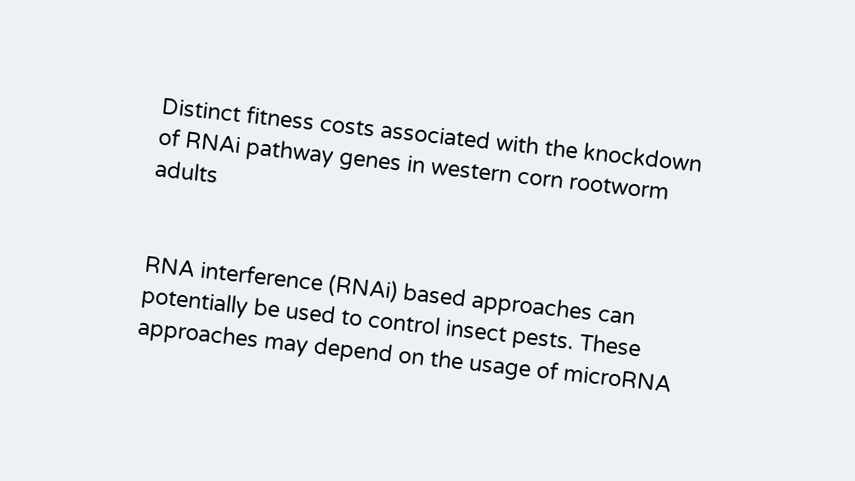Distinct fitness costs associated with the knockdown of RNAi pathway genes in western corn rootworm adults


RNA interference (RNAi) based approaches can potentially be used to control insect pests. These approaches may depend on the usage of microRNA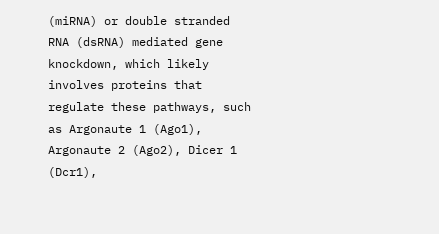(miRNA) or double stranded RNA (dsRNA) mediated gene knockdown, which likely involves proteins that regulate these pathways, such as Argonaute 1 (Ago1), Argonaute 2 (Ago2), Dicer 1 (Dcr1),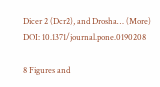Dicer 2 (Dcr2), and Drosha… (More)
DOI: 10.1371/journal.pone.0190208

8 Figures and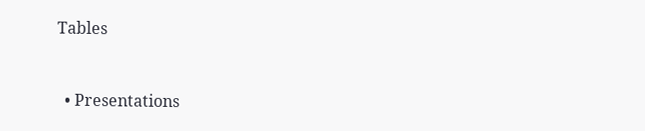Tables


  • Presentations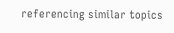referencing similar topics